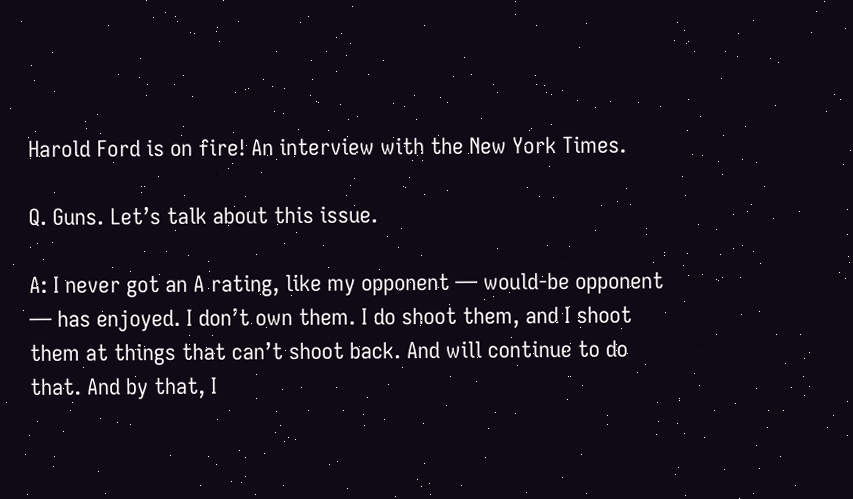Harold Ford is on fire! An interview with the New York Times.

Q. Guns. Let’s talk about this issue.

A: I never got an A rating, like my opponent — would-be opponent — has enjoyed. I don’t own them. I do shoot them, and I shoot them at things that can’t shoot back. And will continue to do that. And by that, I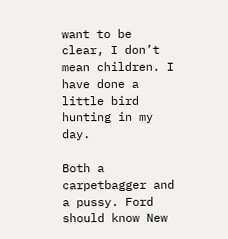want to be clear, I don’t mean children. I have done a little bird hunting in my day.

Both a carpetbagger and a pussy. Ford should know New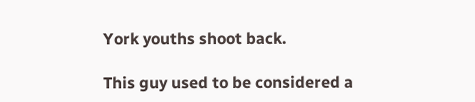York youths shoot back.

This guy used to be considered a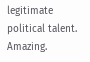legitimate political talent. Amazing.